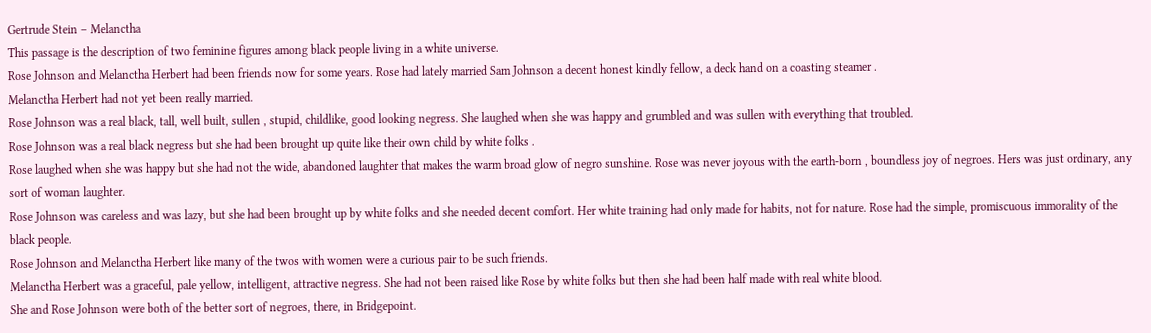Gertrude Stein – Melanctha
This passage is the description of two feminine figures among black people living in a white universe.
Rose Johnson and Melanctha Herbert had been friends now for some years. Rose had lately married Sam Johnson a decent honest kindly fellow, a deck hand on a coasting steamer .
Melanctha Herbert had not yet been really married.
Rose Johnson was a real black, tall, well built, sullen , stupid, childlike, good looking negress. She laughed when she was happy and grumbled and was sullen with everything that troubled.
Rose Johnson was a real black negress but she had been brought up quite like their own child by white folks .
Rose laughed when she was happy but she had not the wide, abandoned laughter that makes the warm broad glow of negro sunshine. Rose was never joyous with the earth-born , boundless joy of negroes. Hers was just ordinary, any sort of woman laughter.
Rose Johnson was careless and was lazy, but she had been brought up by white folks and she needed decent comfort. Her white training had only made for habits, not for nature. Rose had the simple, promiscuous immorality of the black people.
Rose Johnson and Melanctha Herbert like many of the twos with women were a curious pair to be such friends.
Melanctha Herbert was a graceful, pale yellow, intelligent, attractive negress. She had not been raised like Rose by white folks but then she had been half made with real white blood.
She and Rose Johnson were both of the better sort of negroes, there, in Bridgepoint.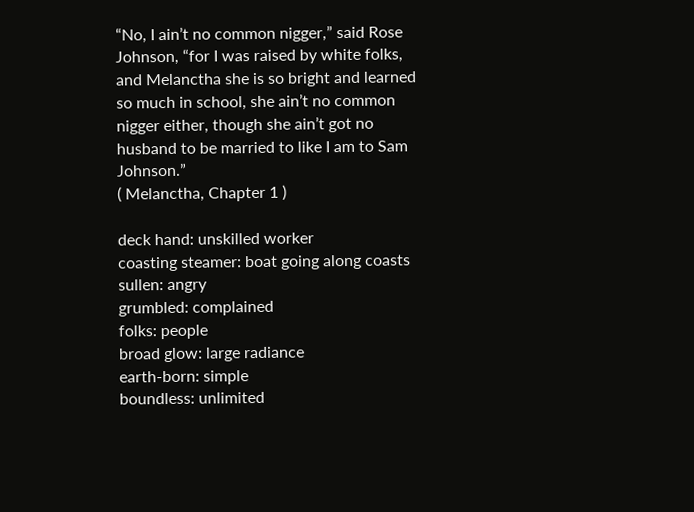“No, I ain’t no common nigger,” said Rose Johnson, “for I was raised by white folks, and Melanctha she is so bright and learned so much in school, she ain’t no common nigger either, though she ain’t got no husband to be married to like I am to Sam Johnson.”
( Melanctha, Chapter 1 )

deck hand: unskilled worker
coasting steamer: boat going along coasts
sullen: angry
grumbled: complained
folks: people
broad glow: large radiance
earth-born: simple
boundless: unlimited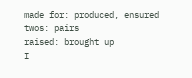made for: produced, ensured
twos: pairs
raised: brought up
I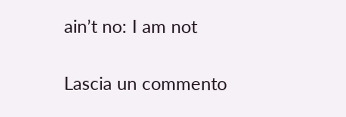ain’t no: I am not

Lascia un commento